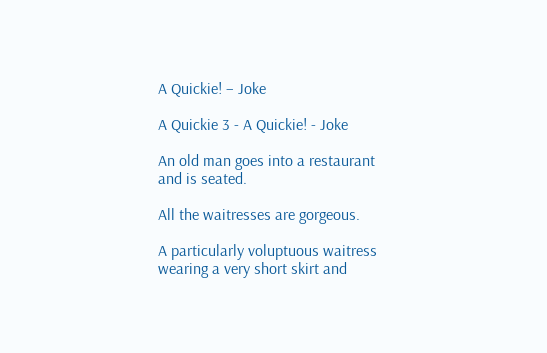A Quickie! – Joke

A Quickie 3 - A Quickie! - Joke

An old man goes into a restaurant and is seated.

All the waitresses are gorgeous.

A particularly voluptuous waitress wearing a very short skirt and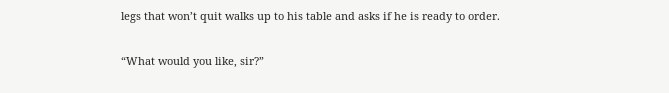legs that won’t quit walks up to his table and asks if he is ready to order.

“What would you like, sir?”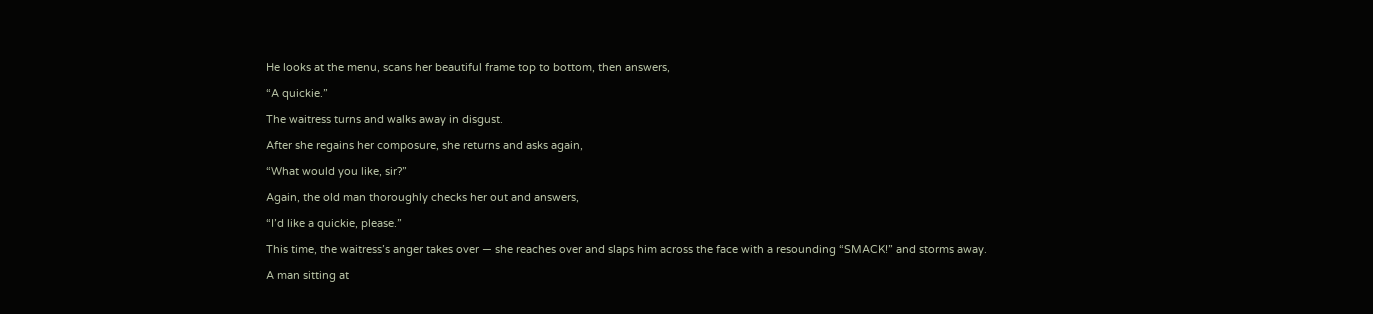He looks at the menu, scans her beautiful frame top to bottom, then answers,

“A quickie.”

The waitress turns and walks away in disgust.

After she regains her composure, she returns and asks again,

“What would you like, sir?”

Again, the old man thoroughly checks her out and answers,

“I’d like a quickie, please.”

This time, the waitress’s anger takes over — she reaches over and slaps him across the face with a resounding “SMACK!” and storms away.

A man sitting at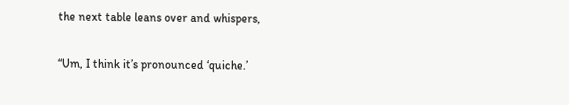the next table leans over and whispers,

“Um, I think it’s pronounced ‘quiche.’